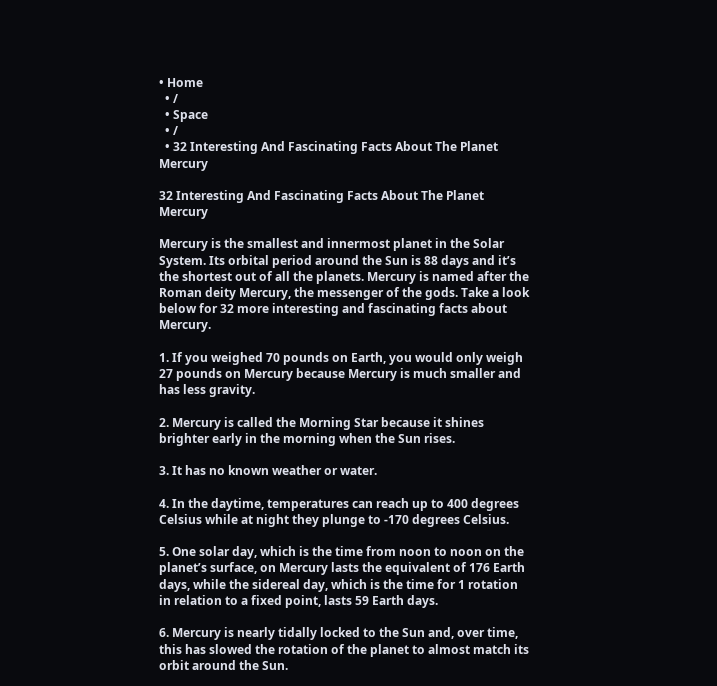• Home
  • /
  • Space
  • /
  • 32 Interesting And Fascinating Facts About The Planet Mercury

32 Interesting And Fascinating Facts About The Planet Mercury

Mercury is the smallest and innermost planet in the Solar System. Its orbital period around the Sun is 88 days and it’s the shortest out of all the planets. Mercury is named after the Roman deity Mercury, the messenger of the gods. Take a look below for 32 more interesting and fascinating facts about Mercury.

1. If you weighed 70 pounds on Earth, you would only weigh 27 pounds on Mercury because Mercury is much smaller and has less gravity.

2. Mercury is called the Morning Star because it shines brighter early in the morning when the Sun rises.

3. It has no known weather or water.

4. In the daytime, temperatures can reach up to 400 degrees Celsius while at night they plunge to -170 degrees Celsius.

5. One solar day, which is the time from noon to noon on the planet’s surface, on Mercury lasts the equivalent of 176 Earth days, while the sidereal day, which is the time for 1 rotation in relation to a fixed point, lasts 59 Earth days.

6. Mercury is nearly tidally locked to the Sun and, over time, this has slowed the rotation of the planet to almost match its orbit around the Sun.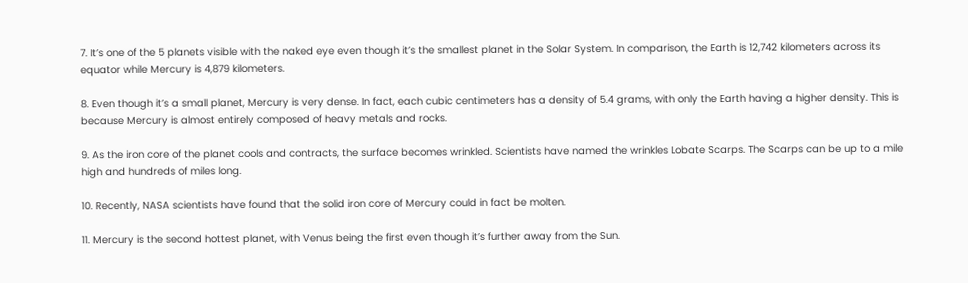7. It’s one of the 5 planets visible with the naked eye even though it’s the smallest planet in the Solar System. In comparison, the Earth is 12,742 kilometers across its equator while Mercury is 4,879 kilometers.

8. Even though it’s a small planet, Mercury is very dense. In fact, each cubic centimeters has a density of 5.4 grams, with only the Earth having a higher density. This is because Mercury is almost entirely composed of heavy metals and rocks.

9. As the iron core of the planet cools and contracts, the surface becomes wrinkled. Scientists have named the wrinkles Lobate Scarps. The Scarps can be up to a mile high and hundreds of miles long.

10. Recently, NASA scientists have found that the solid iron core of Mercury could in fact be molten.

11. Mercury is the second hottest planet, with Venus being the first even though it’s further away from the Sun.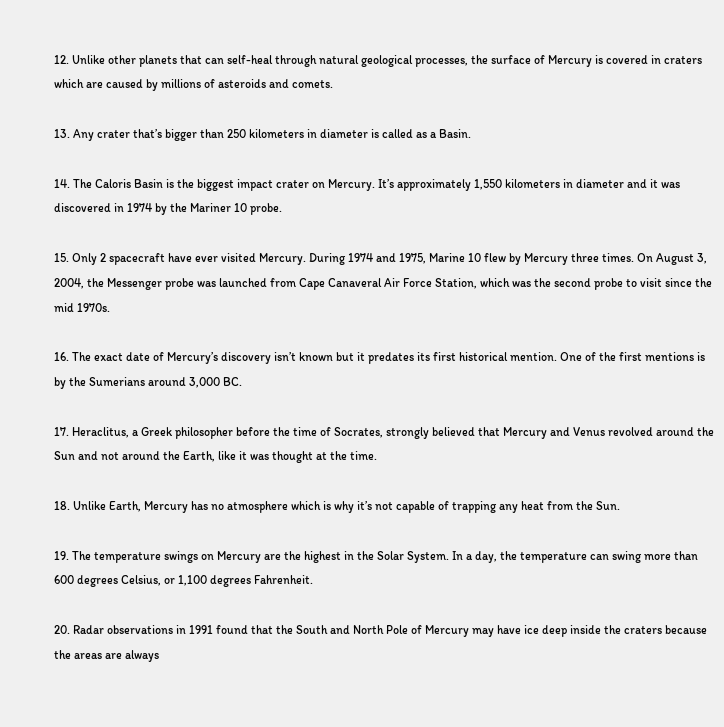12. Unlike other planets that can self-heal through natural geological processes, the surface of Mercury is covered in craters which are caused by millions of asteroids and comets.

13. Any crater that’s bigger than 250 kilometers in diameter is called as a Basin.

14. The Caloris Basin is the biggest impact crater on Mercury. It’s approximately 1,550 kilometers in diameter and it was discovered in 1974 by the Mariner 10 probe.

15. Only 2 spacecraft have ever visited Mercury. During 1974 and 1975, Marine 10 flew by Mercury three times. On August 3, 2004, the Messenger probe was launched from Cape Canaveral Air Force Station, which was the second probe to visit since the mid 1970s.

16. The exact date of Mercury’s discovery isn’t known but it predates its first historical mention. One of the first mentions is by the Sumerians around 3,000 BC.

17. Heraclitus, a Greek philosopher before the time of Socrates, strongly believed that Mercury and Venus revolved around the Sun and not around the Earth, like it was thought at the time.

18. Unlike Earth, Mercury has no atmosphere which is why it’s not capable of trapping any heat from the Sun.

19. The temperature swings on Mercury are the highest in the Solar System. In a day, the temperature can swing more than 600 degrees Celsius, or 1,100 degrees Fahrenheit.

20. Radar observations in 1991 found that the South and North Pole of Mercury may have ice deep inside the craters because the areas are always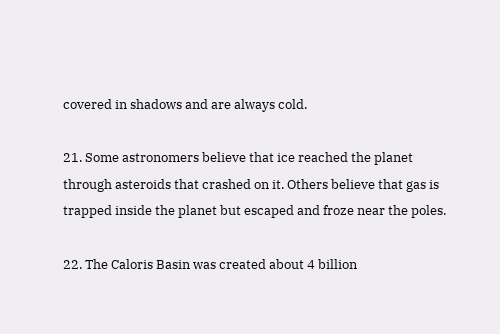covered in shadows and are always cold.

21. Some astronomers believe that ice reached the planet through asteroids that crashed on it. Others believe that gas is trapped inside the planet but escaped and froze near the poles.

22. The Caloris Basin was created about 4 billion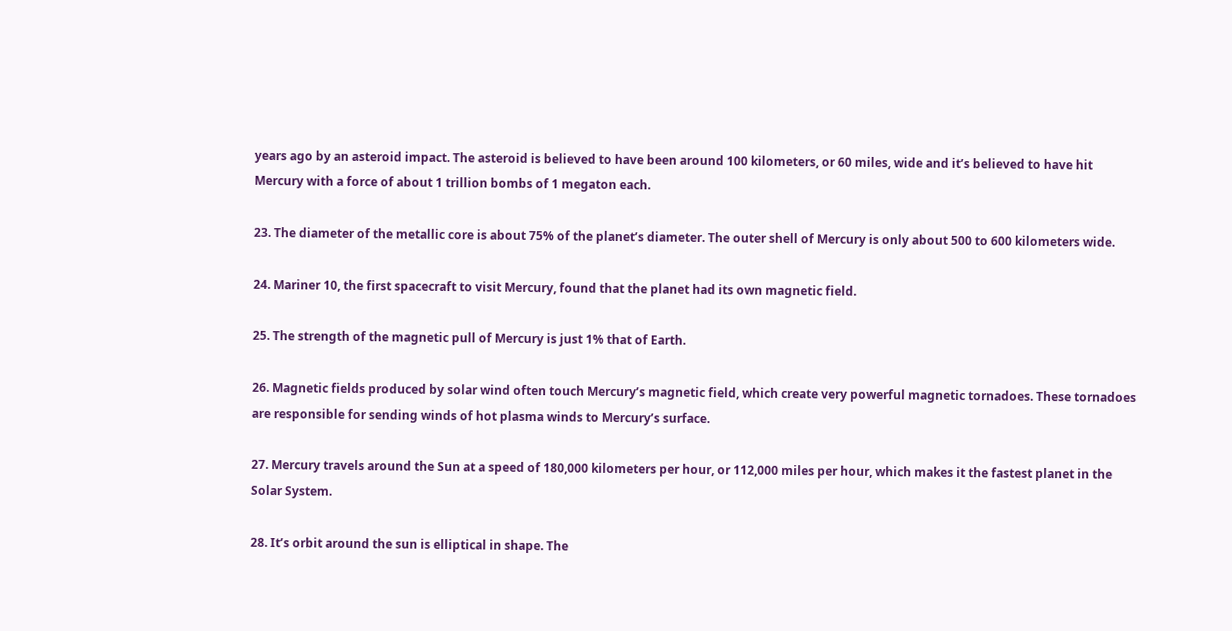years ago by an asteroid impact. The asteroid is believed to have been around 100 kilometers, or 60 miles, wide and it’s believed to have hit Mercury with a force of about 1 trillion bombs of 1 megaton each.

23. The diameter of the metallic core is about 75% of the planet’s diameter. The outer shell of Mercury is only about 500 to 600 kilometers wide.

24. Mariner 10, the first spacecraft to visit Mercury, found that the planet had its own magnetic field.

25. The strength of the magnetic pull of Mercury is just 1% that of Earth.

26. Magnetic fields produced by solar wind often touch Mercury’s magnetic field, which create very powerful magnetic tornadoes. These tornadoes are responsible for sending winds of hot plasma winds to Mercury’s surface.

27. Mercury travels around the Sun at a speed of 180,000 kilometers per hour, or 112,000 miles per hour, which makes it the fastest planet in the Solar System.

28. It’s orbit around the sun is elliptical in shape. The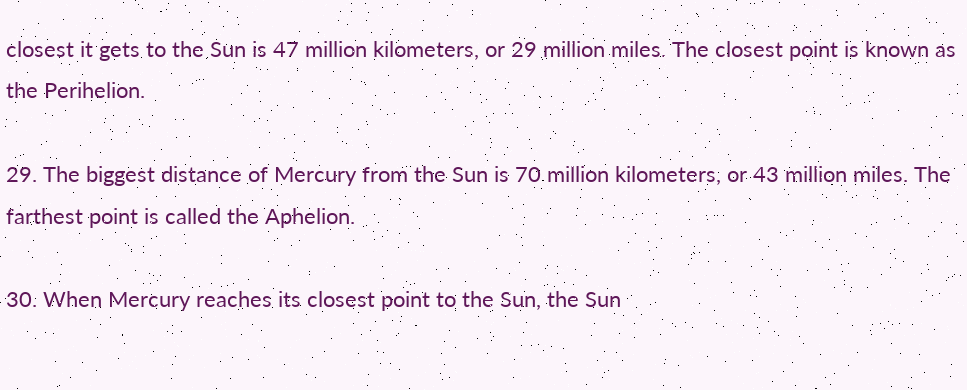closest it gets to the Sun is 47 million kilometers, or 29 million miles. The closest point is known as the Perihelion.

29. The biggest distance of Mercury from the Sun is 70 million kilometers, or 43 million miles. The farthest point is called the Aphelion.

30. When Mercury reaches its closest point to the Sun, the Sun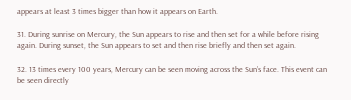appears at least 3 times bigger than how it appears on Earth.

31. During sunrise on Mercury, the Sun appears to rise and then set for a while before rising again. During sunset, the Sun appears to set and then rise briefly and then set again.

32. 13 times every 100 years, Mercury can be seen moving across the Sun’s face. This event can be seen directly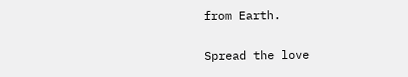from Earth.

Spread the love